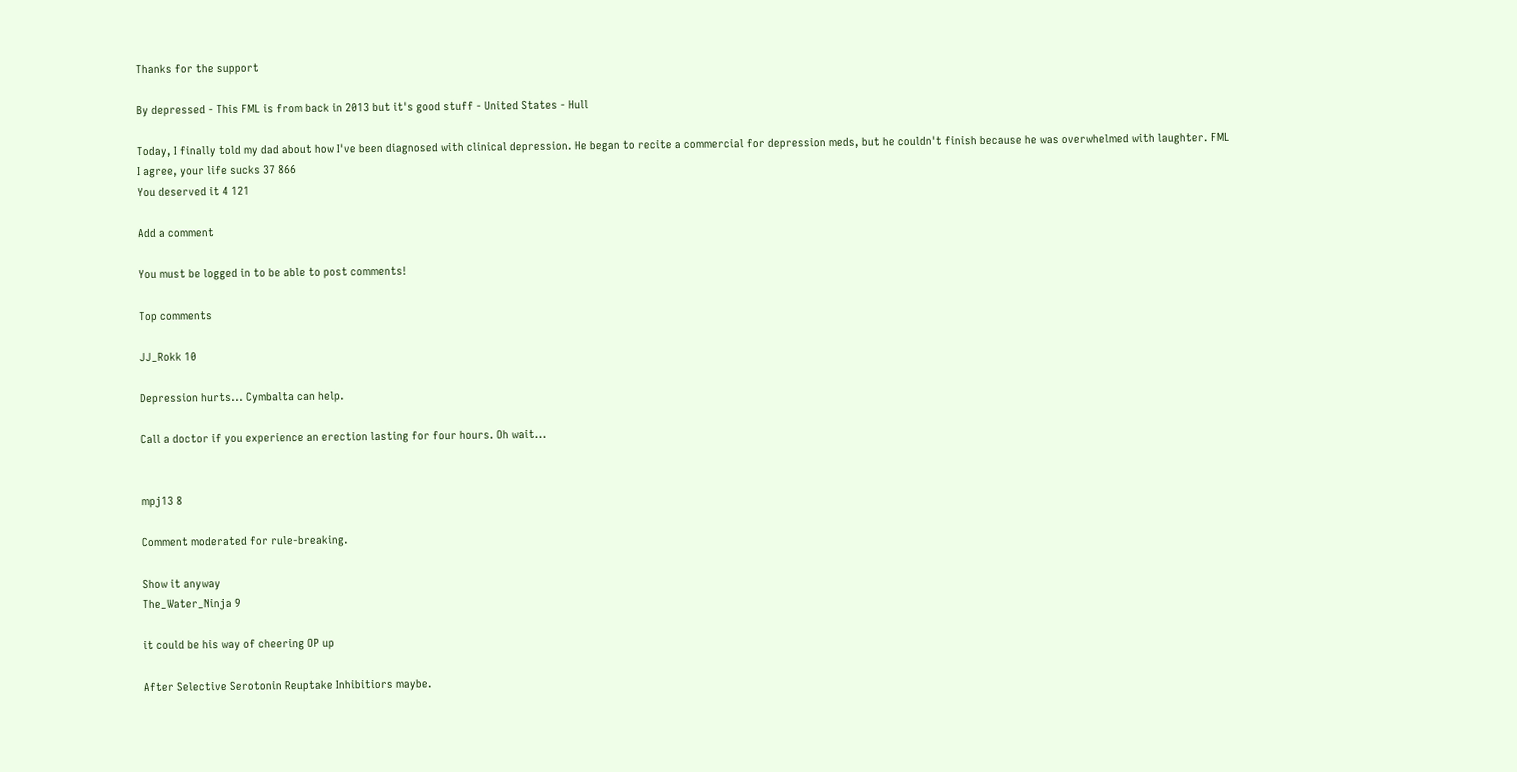Thanks for the support

By depressed - This FML is from back in 2013 but it's good stuff - United States - Hull

Today, I finally told my dad about how I've been diagnosed with clinical depression. He began to recite a commercial for depression meds, but he couldn't finish because he was overwhelmed with laughter. FML
I agree, your life sucks 37 866
You deserved it 4 121

Add a comment

You must be logged in to be able to post comments!

Top comments

JJ_Rokk 10

Depression hurts... Cymbalta can help.

Call a doctor if you experience an erection lasting for four hours. Oh wait...


mpj13 8

Comment moderated for rule-breaking.

Show it anyway
The_Water_Ninja 9

it could be his way of cheering OP up

After Selective Serotonin Reuptake Inhibitiors maybe.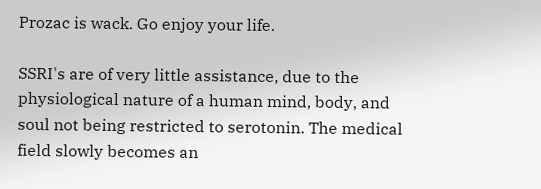Prozac is wack. Go enjoy your life.

SSRI's are of very little assistance, due to the physiological nature of a human mind, body, and soul not being restricted to serotonin. The medical field slowly becomes an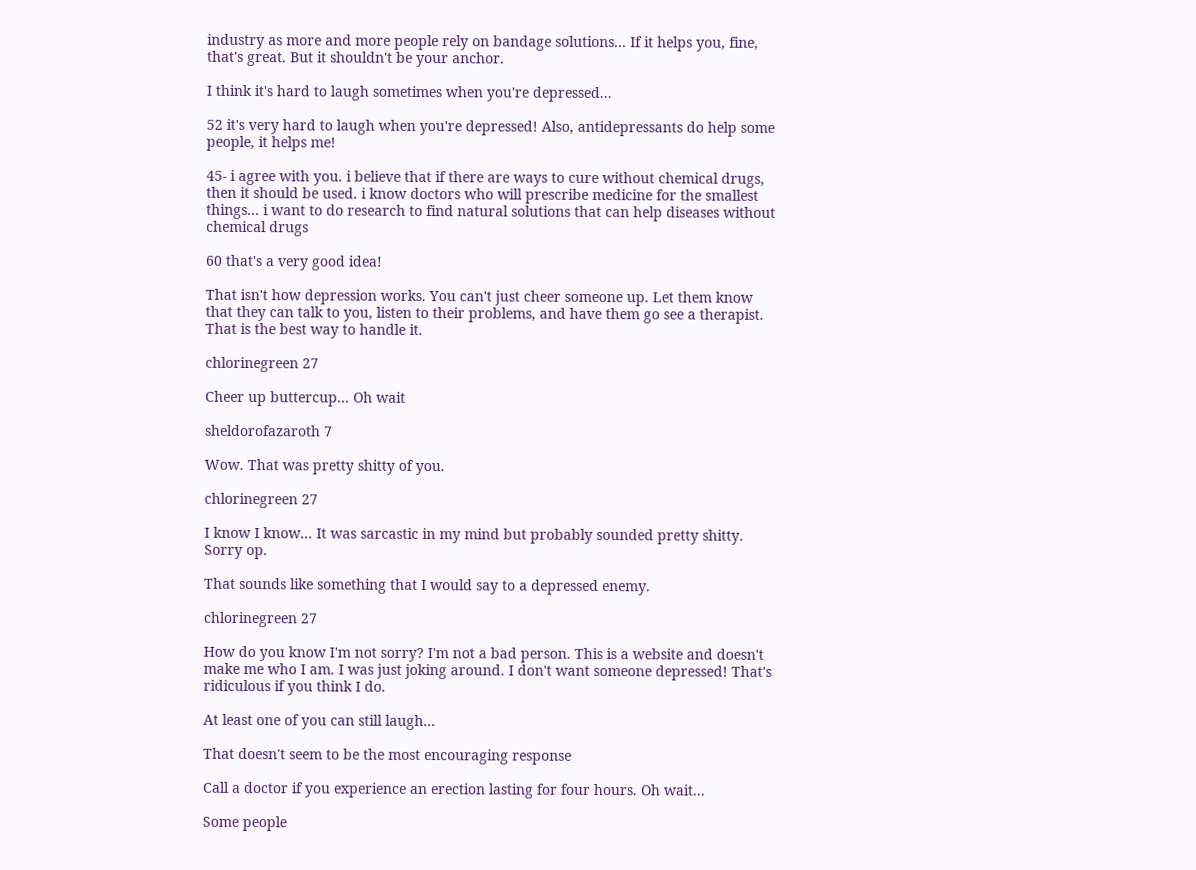industry as more and more people rely on bandage solutions... If it helps you, fine, that's great. But it shouldn't be your anchor.

I think it's hard to laugh sometimes when you're depressed...

52 it's very hard to laugh when you're depressed! Also, antidepressants do help some people, it helps me!

45- i agree with you. i believe that if there are ways to cure without chemical drugs, then it should be used. i know doctors who will prescribe medicine for the smallest things... i want to do research to find natural solutions that can help diseases without chemical drugs

60 that's a very good idea!

That isn't how depression works. You can't just cheer someone up. Let them know that they can talk to you, listen to their problems, and have them go see a therapist. That is the best way to handle it.

chlorinegreen 27

Cheer up buttercup... Oh wait

sheldorofazaroth 7

Wow. That was pretty shitty of you.

chlorinegreen 27

I know I know... It was sarcastic in my mind but probably sounded pretty shitty. Sorry op.

That sounds like something that I would say to a depressed enemy.

chlorinegreen 27

How do you know I'm not sorry? I'm not a bad person. This is a website and doesn't make me who I am. I was just joking around. I don't want someone depressed! That's ridiculous if you think I do.

At least one of you can still laugh...

That doesn't seem to be the most encouraging response

Call a doctor if you experience an erection lasting for four hours. Oh wait...

Some people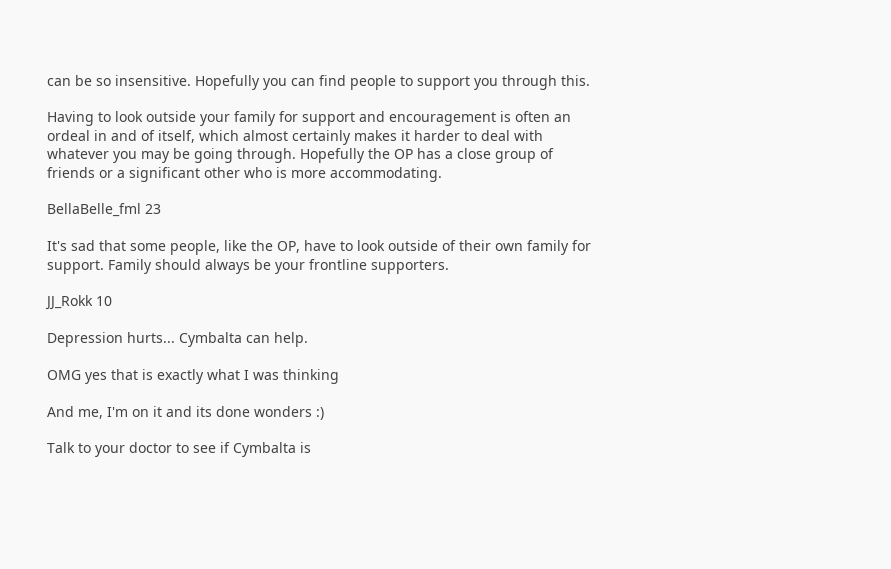can be so insensitive. Hopefully you can find people to support you through this.

Having to look outside your family for support and encouragement is often an ordeal in and of itself, which almost certainly makes it harder to deal with whatever you may be going through. Hopefully the OP has a close group of friends or a significant other who is more accommodating.

BellaBelle_fml 23

It's sad that some people, like the OP, have to look outside of their own family for support. Family should always be your frontline supporters.

JJ_Rokk 10

Depression hurts... Cymbalta can help.

OMG yes that is exactly what I was thinking

And me, I'm on it and its done wonders :)

Talk to your doctor to see if Cymbalta is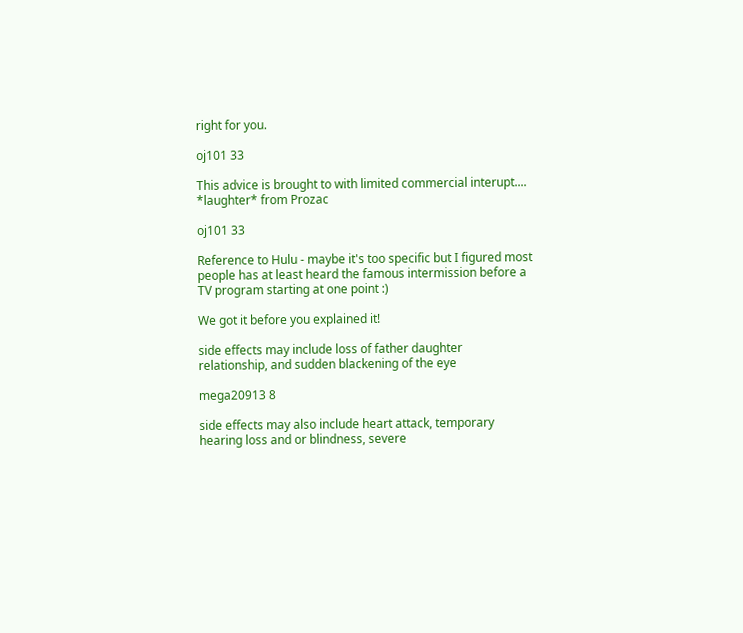right for you.

oj101 33

This advice is brought to with limited commercial interupt.... *laughter* from Prozac

oj101 33

Reference to Hulu - maybe it's too specific but I figured most people has at least heard the famous intermission before a TV program starting at one point :)

We got it before you explained it!

side effects may include loss of father daughter relationship, and sudden blackening of the eye

mega20913 8

side effects may also include heart attack, temporary hearing loss and or blindness, severe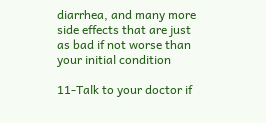diarrhea, and many more side effects that are just as bad if not worse than your initial condition

11-Talk to your doctor if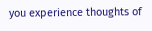you experience thoughts of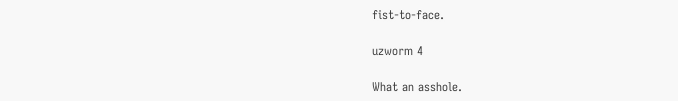fist-to-face.

uzworm 4

What an asshole.